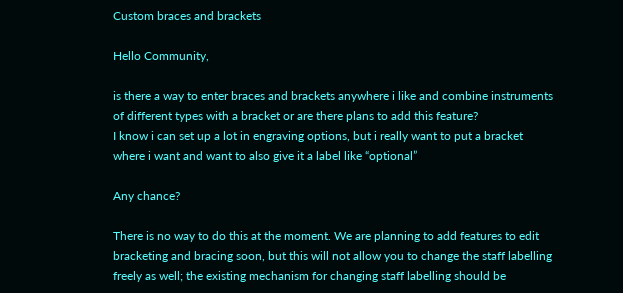Custom braces and brackets

Hello Community,

is there a way to enter braces and brackets anywhere i like and combine instruments of different types with a bracket or are there plans to add this feature?
I know i can set up a lot in engraving options, but i really want to put a bracket where i want and want to also give it a label like “optional”

Any chance?

There is no way to do this at the moment. We are planning to add features to edit bracketing and bracing soon, but this will not allow you to change the staff labelling freely as well; the existing mechanism for changing staff labelling should be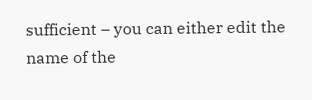sufficient – you can either edit the name of the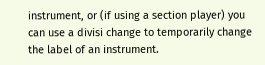instrument, or (if using a section player) you can use a divisi change to temporarily change the label of an instrument.